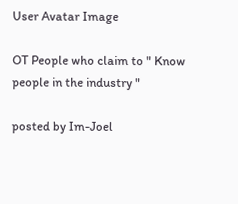User Avatar Image

OT People who claim to " Know people in the industry "

posted by Im-Joel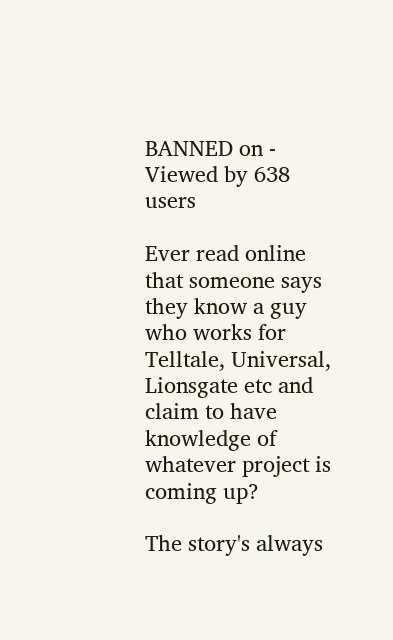BANNED on - Viewed by 638 users

Ever read online that someone says they know a guy who works for Telltale, Universal, Lionsgate etc and claim to have knowledge of whatever project is coming up?

The story's always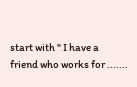start with " I have a friend who works for .......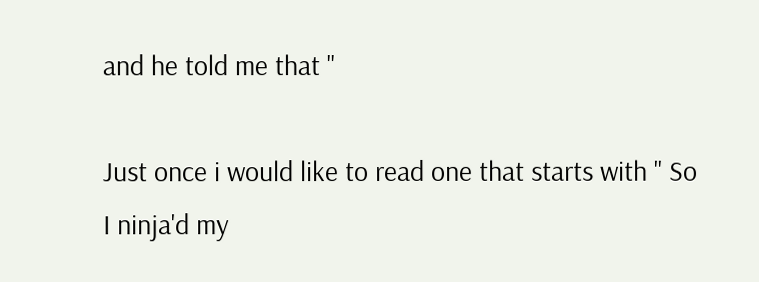and he told me that "

Just once i would like to read one that starts with " So I ninja'd my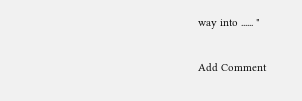way into ...... "

Add Comment